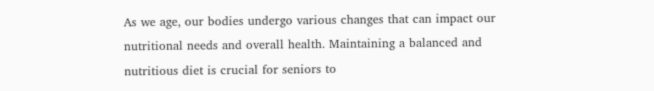As we age, our bodies undergo various changes that can impact our nutritional needs and overall health. Maintaining a balanced and nutritious diet is crucial for seniors to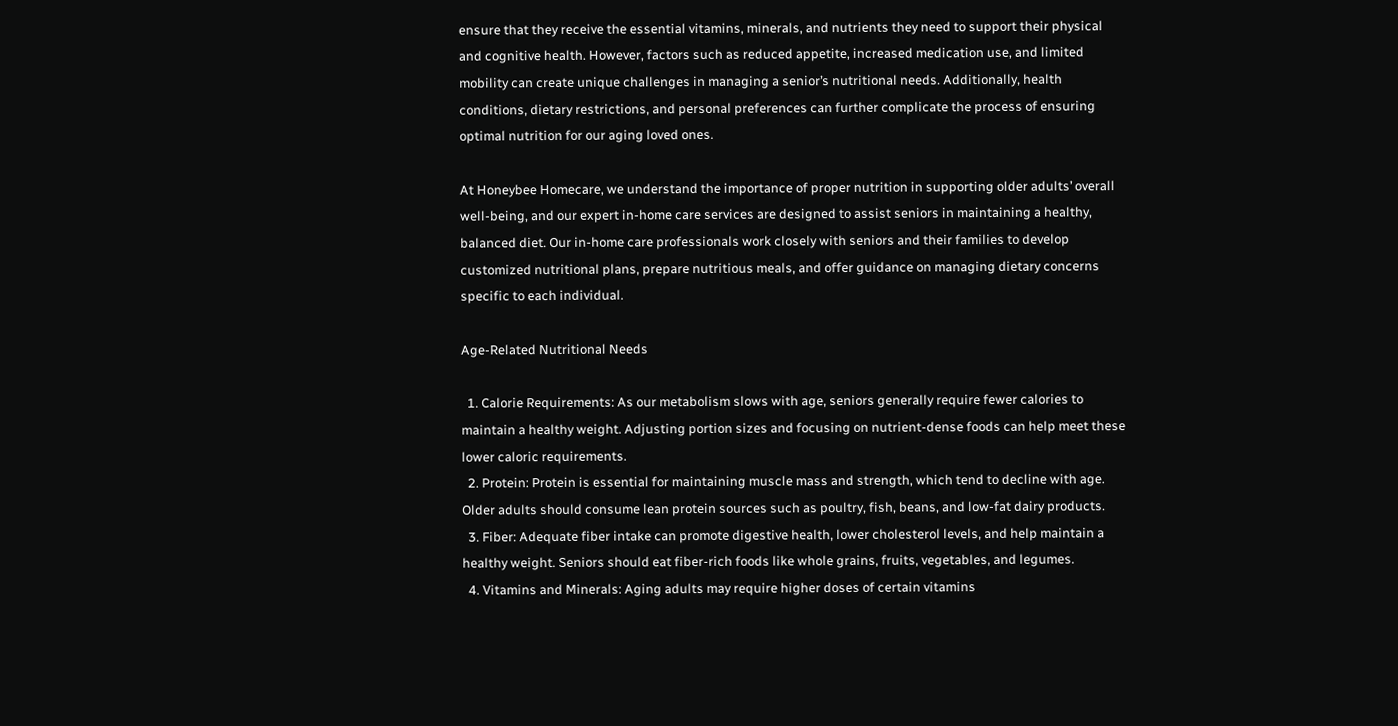ensure that they receive the essential vitamins, minerals, and nutrients they need to support their physical and cognitive health. However, factors such as reduced appetite, increased medication use, and limited mobility can create unique challenges in managing a senior’s nutritional needs. Additionally, health conditions, dietary restrictions, and personal preferences can further complicate the process of ensuring optimal nutrition for our aging loved ones.

At Honeybee Homecare, we understand the importance of proper nutrition in supporting older adults’ overall well-being, and our expert in-home care services are designed to assist seniors in maintaining a healthy, balanced diet. Our in-home care professionals work closely with seniors and their families to develop customized nutritional plans, prepare nutritious meals, and offer guidance on managing dietary concerns specific to each individual.

Age-Related Nutritional Needs

  1. Calorie Requirements: As our metabolism slows with age, seniors generally require fewer calories to maintain a healthy weight. Adjusting portion sizes and focusing on nutrient-dense foods can help meet these lower caloric requirements.
  2. Protein: Protein is essential for maintaining muscle mass and strength, which tend to decline with age. Older adults should consume lean protein sources such as poultry, fish, beans, and low-fat dairy products.
  3. Fiber: Adequate fiber intake can promote digestive health, lower cholesterol levels, and help maintain a healthy weight. Seniors should eat fiber-rich foods like whole grains, fruits, vegetables, and legumes.
  4. Vitamins and Minerals: Aging adults may require higher doses of certain vitamins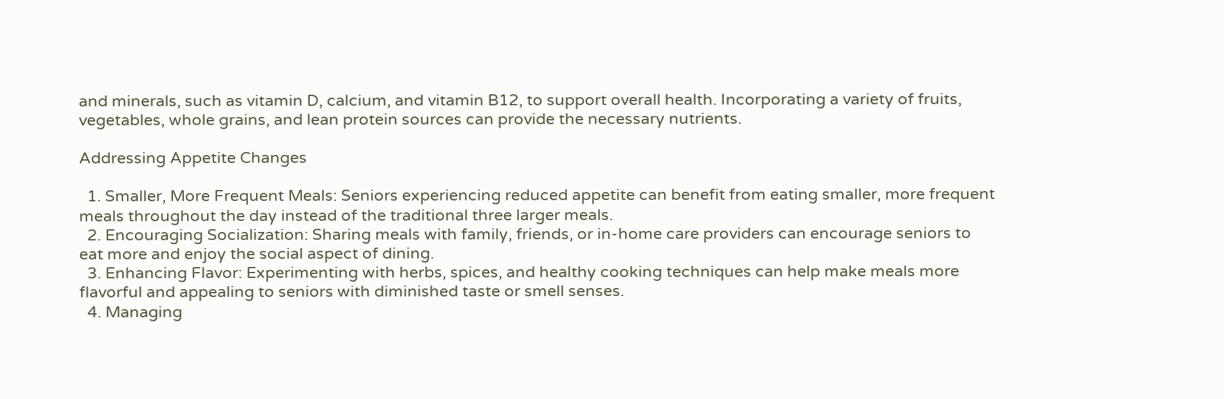and minerals, such as vitamin D, calcium, and vitamin B12, to support overall health. Incorporating a variety of fruits, vegetables, whole grains, and lean protein sources can provide the necessary nutrients.

Addressing Appetite Changes

  1. Smaller, More Frequent Meals: Seniors experiencing reduced appetite can benefit from eating smaller, more frequent meals throughout the day instead of the traditional three larger meals.
  2. Encouraging Socialization: Sharing meals with family, friends, or in-home care providers can encourage seniors to eat more and enjoy the social aspect of dining.
  3. Enhancing Flavor: Experimenting with herbs, spices, and healthy cooking techniques can help make meals more flavorful and appealing to seniors with diminished taste or smell senses.
  4. Managing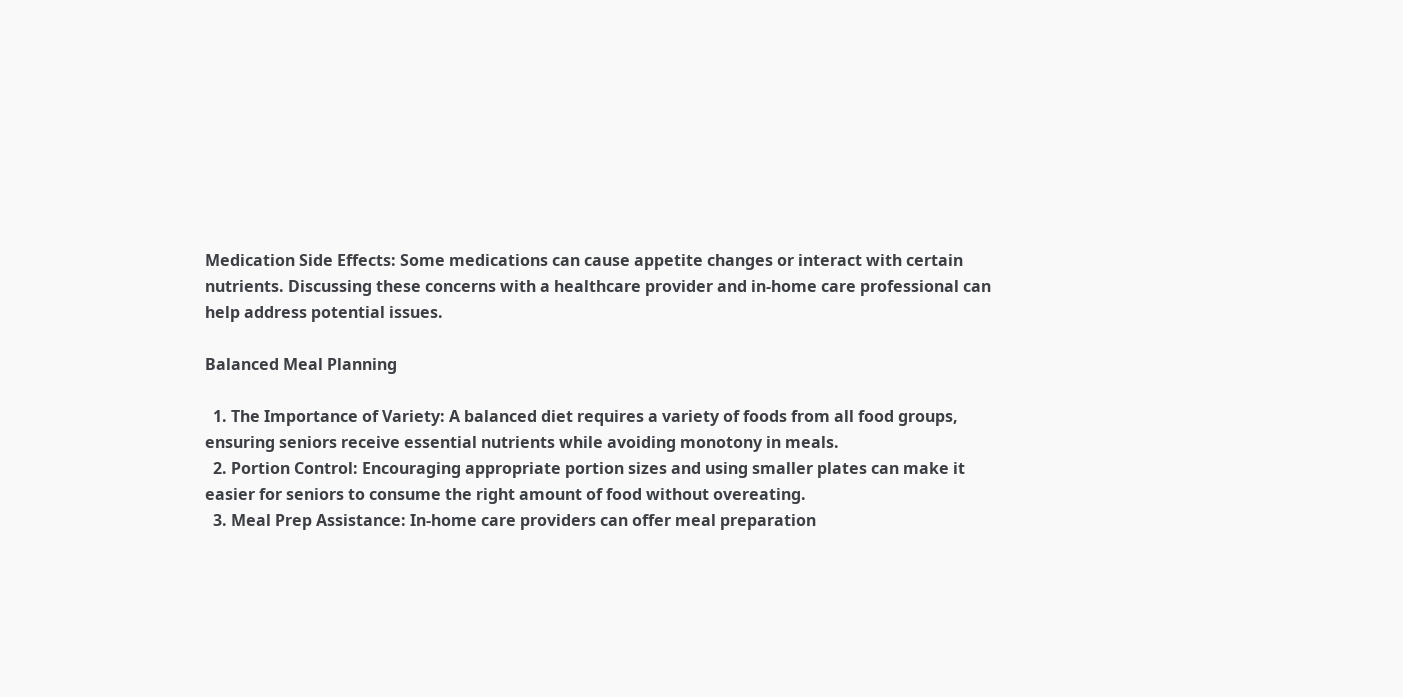Medication Side Effects: Some medications can cause appetite changes or interact with certain nutrients. Discussing these concerns with a healthcare provider and in-home care professional can help address potential issues.

Balanced Meal Planning

  1. The Importance of Variety: A balanced diet requires a variety of foods from all food groups, ensuring seniors receive essential nutrients while avoiding monotony in meals.
  2. Portion Control: Encouraging appropriate portion sizes and using smaller plates can make it easier for seniors to consume the right amount of food without overeating.
  3. Meal Prep Assistance: In-home care providers can offer meal preparation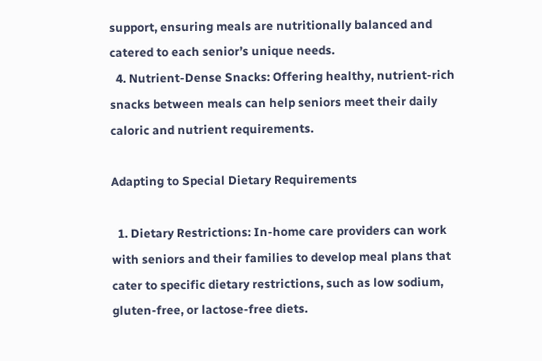support, ensuring meals are nutritionally balanced and catered to each senior’s unique needs.
  4. Nutrient-Dense Snacks: Offering healthy, nutrient-rich snacks between meals can help seniors meet their daily caloric and nutrient requirements.

Adapting to Special Dietary Requirements

  1. Dietary Restrictions: In-home care providers can work with seniors and their families to develop meal plans that cater to specific dietary restrictions, such as low sodium, gluten-free, or lactose-free diets.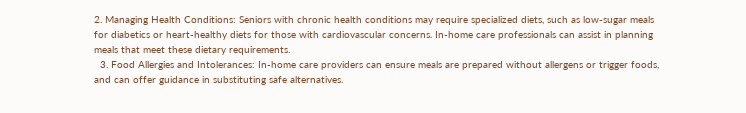2. Managing Health Conditions: Seniors with chronic health conditions may require specialized diets, such as low-sugar meals for diabetics or heart-healthy diets for those with cardiovascular concerns. In-home care professionals can assist in planning meals that meet these dietary requirements.
  3. Food Allergies and Intolerances: In-home care providers can ensure meals are prepared without allergens or trigger foods, and can offer guidance in substituting safe alternatives.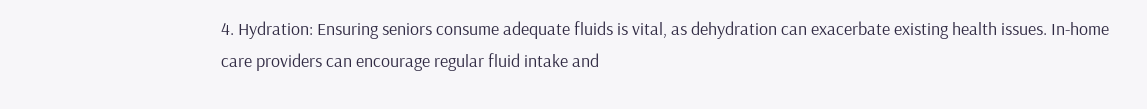4. Hydration: Ensuring seniors consume adequate fluids is vital, as dehydration can exacerbate existing health issues. In-home care providers can encourage regular fluid intake and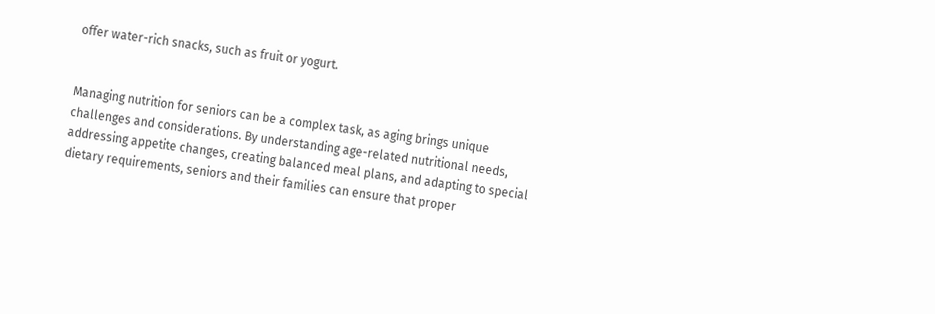offer water-rich snacks, such as fruit or yogurt.


Managing nutrition for seniors can be a complex task, as aging brings unique challenges and considerations. By understanding age-related nutritional needs, addressing appetite changes, creating balanced meal plans, and adapting to special dietary requirements, seniors and their families can ensure that proper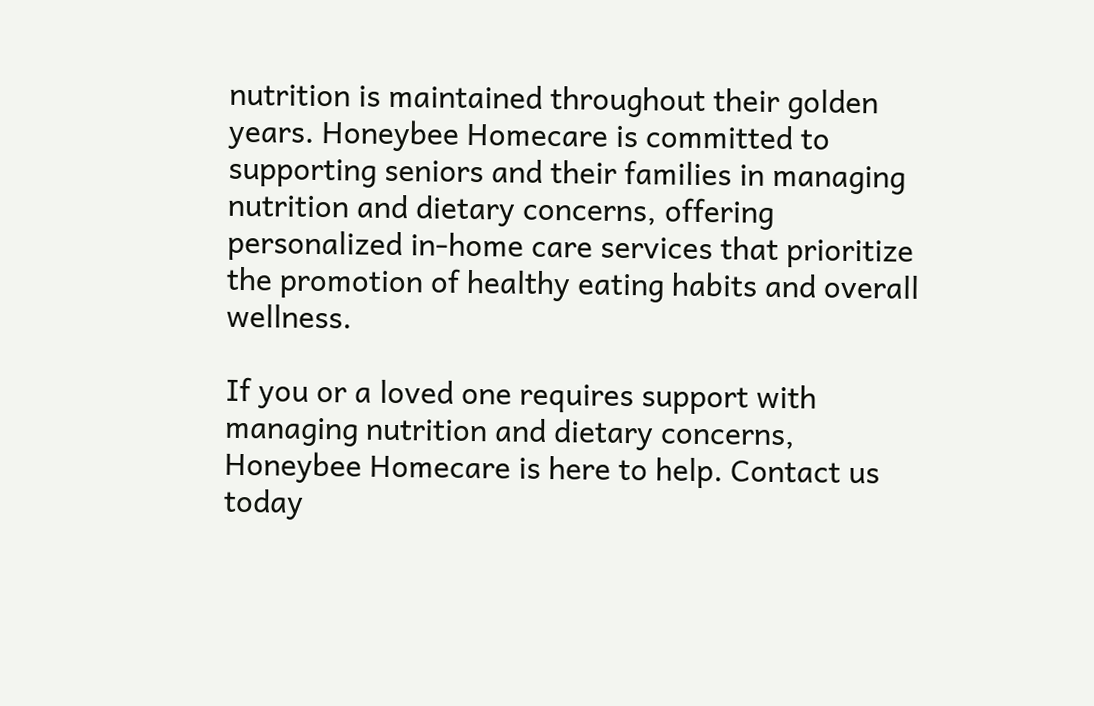nutrition is maintained throughout their golden years. Honeybee Homecare is committed to supporting seniors and their families in managing nutrition and dietary concerns, offering personalized in-home care services that prioritize the promotion of healthy eating habits and overall wellness.

If you or a loved one requires support with managing nutrition and dietary concerns, Honeybee Homecare is here to help. Contact us today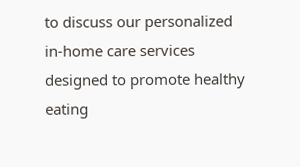to discuss our personalized in-home care services designed to promote healthy eating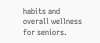habits and overall wellness for seniors.